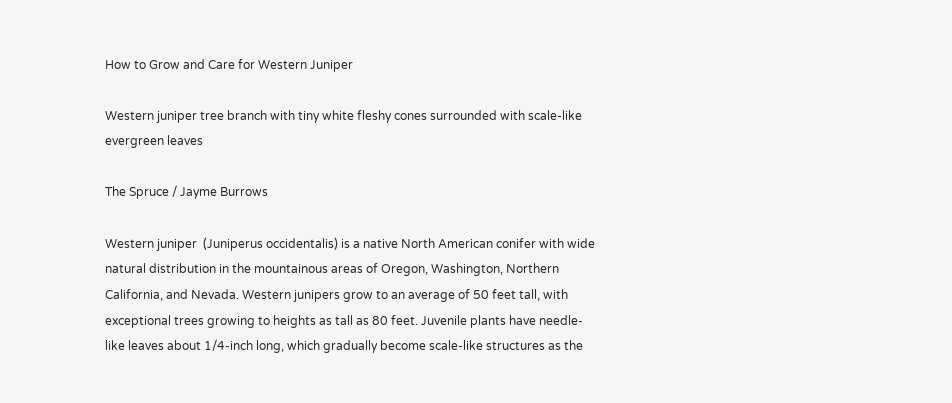How to Grow and Care for Western Juniper

Western juniper tree branch with tiny white fleshy cones surrounded with scale-like evergreen leaves

The Spruce / Jayme Burrows

Western juniper  (Juniperus occidentalis) is a native North American conifer with wide natural distribution in the mountainous areas of Oregon, Washington, Northern California, and Nevada. Western junipers grow to an average of 50 feet tall, with exceptional trees growing to heights as tall as 80 feet. Juvenile plants have needle-like leaves about 1/4-inch long, which gradually become scale-like structures as the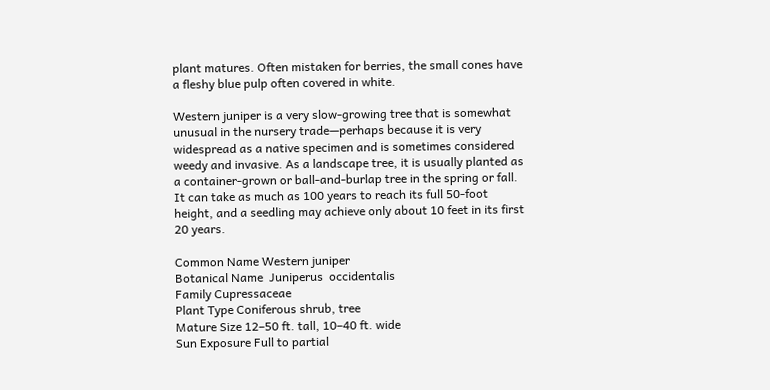plant matures. Often mistaken for berries, the small cones have a fleshy blue pulp often covered in white.

Western juniper is a very slow-growing tree that is somewhat unusual in the nursery trade—perhaps because it is very widespread as a native specimen and is sometimes considered weedy and invasive. As a landscape tree, it is usually planted as a container-grown or ball-and-burlap tree in the spring or fall. It can take as much as 100 years to reach its full 50-foot height, and a seedling may achieve only about 10 feet in its first 20 years.

Common Name Western juniper
Botanical Name  Juniperus  occidentalis
Family Cupressaceae
Plant Type Coniferous shrub, tree
Mature Size 12–50 ft. tall, 10–40 ft. wide
Sun Exposure Full to partial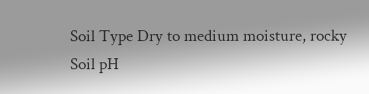Soil Type Dry to medium moisture, rocky
Soil pH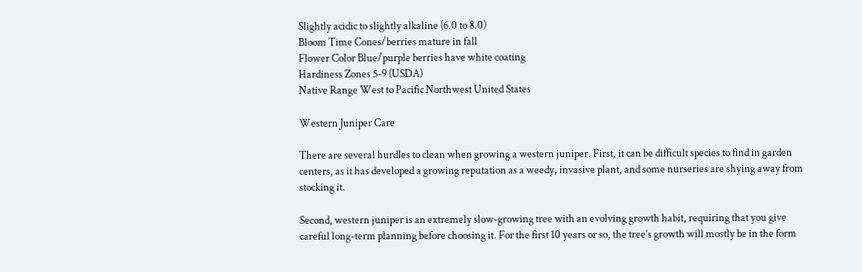Slightly acidic to slightly alkaline (6.0 to 8.0)
Bloom Time Cones/berries mature in fall
Flower Color Blue/purple berries have white coating
Hardiness Zones 5-9 (USDA)
Native Range West to Pacific Northwest United States

Western Juniper Care

There are several hurdles to clean when growing a western juniper. First, it can be difficult species to find in garden centers, as it has developed a growing reputation as a weedy, invasive plant, and some nurseries are shying away from stocking it.

Second, western juniper is an extremely slow-growing tree with an evolving growth habit, requiring that you give careful long-term planning before choosing it. For the first 10 years or so, the tree’s growth will mostly be in the form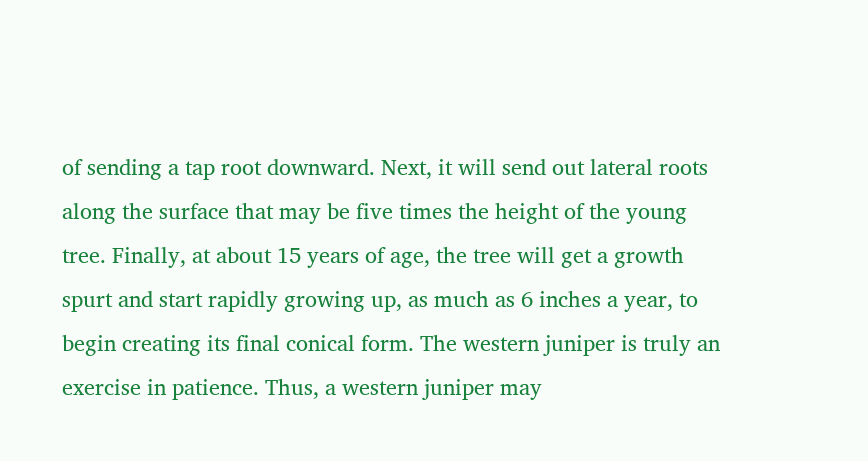of sending a tap root downward. Next, it will send out lateral roots along the surface that may be five times the height of the young tree. Finally, at about 15 years of age, the tree will get a growth spurt and start rapidly growing up, as much as 6 inches a year, to begin creating its final conical form. The western juniper is truly an exercise in patience. Thus, a western juniper may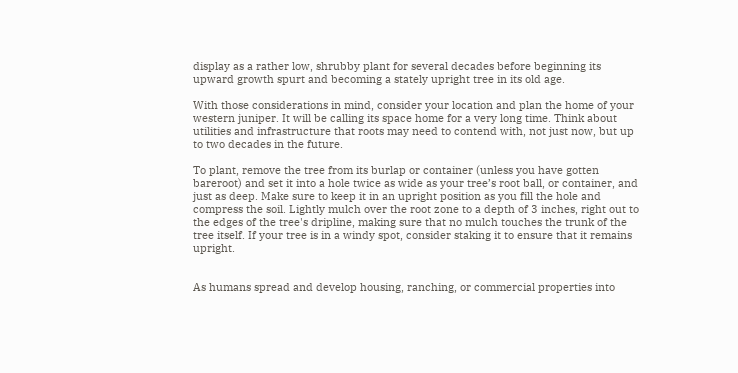display as a rather low, shrubby plant for several decades before beginning its upward growth spurt and becoming a stately upright tree in its old age.

With those considerations in mind, consider your location and plan the home of your western juniper. It will be calling its space home for a very long time. Think about utilities and infrastructure that roots may need to contend with, not just now, but up to two decades in the future.

To plant, remove the tree from its burlap or container (unless you have gotten bareroot) and set it into a hole twice as wide as your tree’s root ball, or container, and just as deep. Make sure to keep it in an upright position as you fill the hole and compress the soil. Lightly mulch over the root zone to a depth of 3 inches, right out to the edges of the tree's dripline, making sure that no mulch touches the trunk of the tree itself. If your tree is in a windy spot, consider staking it to ensure that it remains upright.


As humans spread and develop housing, ranching, or commercial properties into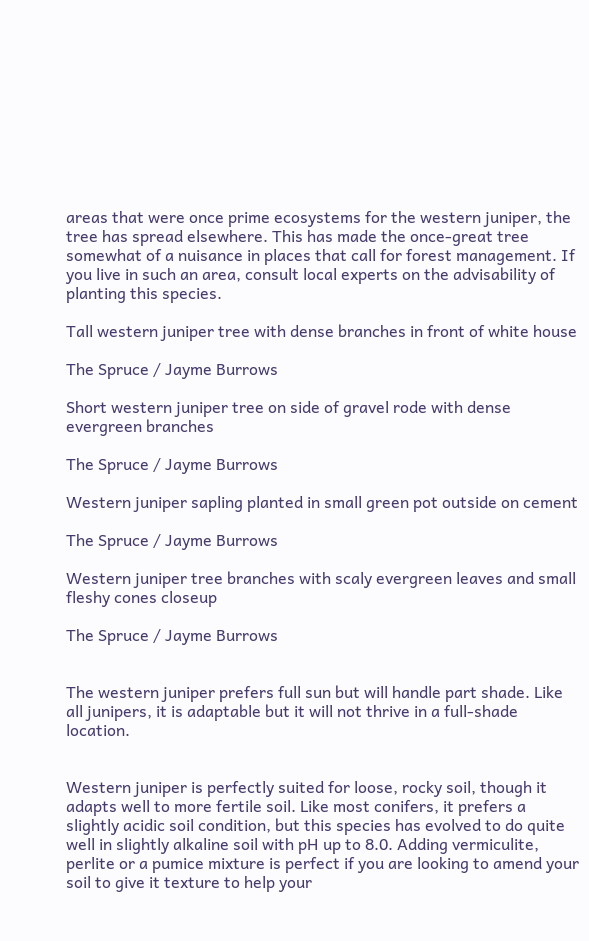areas that were once prime ecosystems for the western juniper, the tree has spread elsewhere. This has made the once-great tree somewhat of a nuisance in places that call for forest management. If you live in such an area, consult local experts on the advisability of planting this species.

Tall western juniper tree with dense branches in front of white house

The Spruce / Jayme Burrows

Short western juniper tree on side of gravel rode with dense evergreen branches

The Spruce / Jayme Burrows

Western juniper sapling planted in small green pot outside on cement

The Spruce / Jayme Burrows

Western juniper tree branches with scaly evergreen leaves and small fleshy cones closeup

The Spruce / Jayme Burrows


The western juniper prefers full sun but will handle part shade. Like all junipers, it is adaptable but it will not thrive in a full-shade location.


Western juniper is perfectly suited for loose, rocky soil, though it adapts well to more fertile soil. Like most conifers, it prefers a slightly acidic soil condition, but this species has evolved to do quite well in slightly alkaline soil with pH up to 8.0. Adding vermiculite, perlite or a pumice mixture is perfect if you are looking to amend your soil to give it texture to help your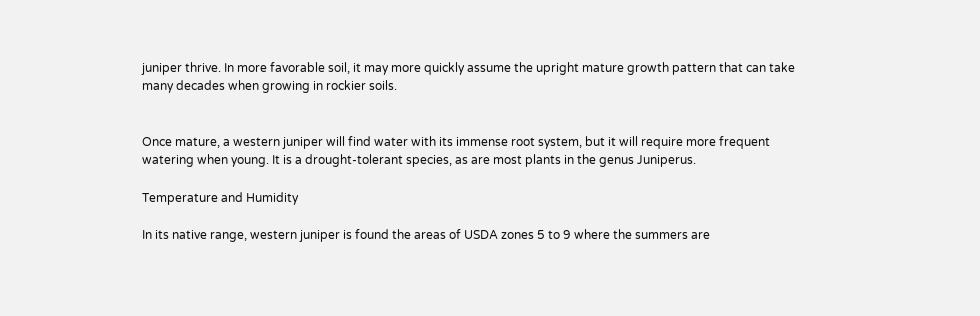juniper thrive. In more favorable soil, it may more quickly assume the upright mature growth pattern that can take many decades when growing in rockier soils.


Once mature, a western juniper will find water with its immense root system, but it will require more frequent watering when young. It is a drought-tolerant species, as are most plants in the genus Juniperus.

Temperature and Humidity

In its native range, western juniper is found the areas of USDA zones 5 to 9 where the summers are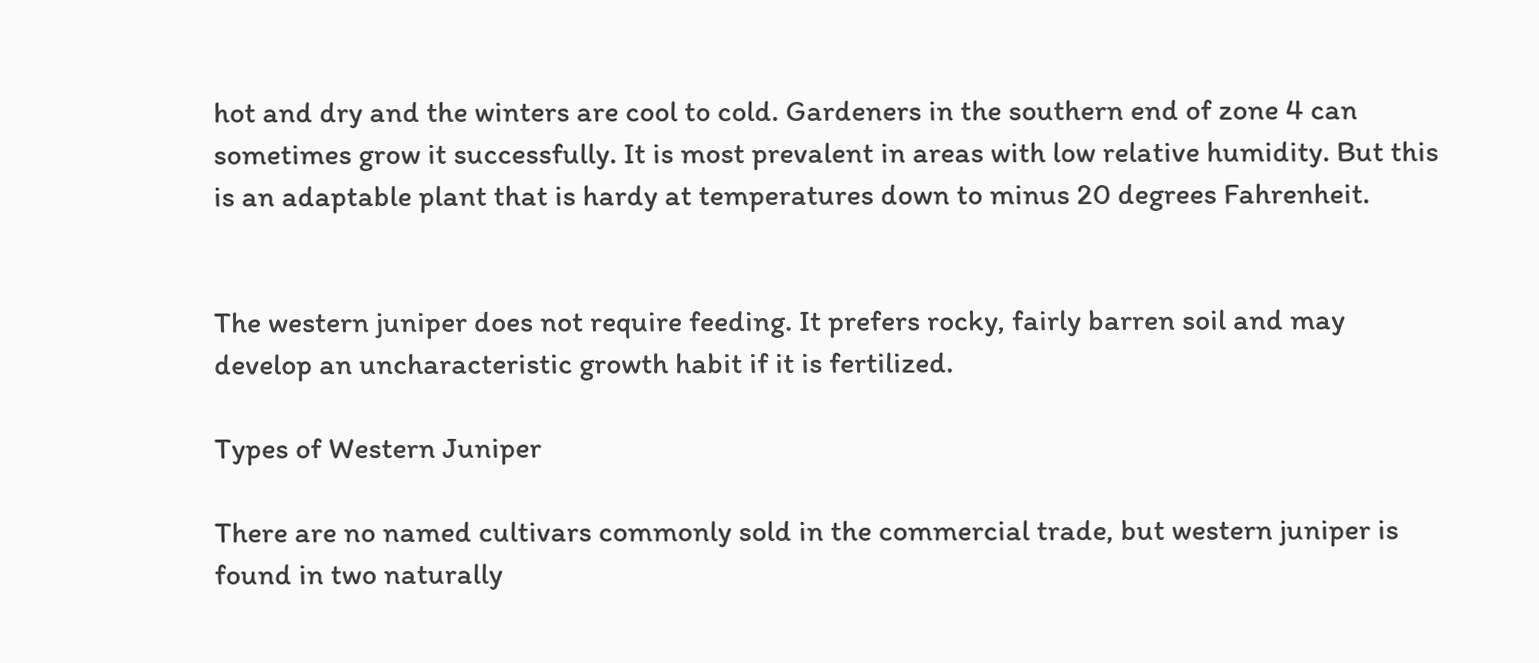hot and dry and the winters are cool to cold. Gardeners in the southern end of zone 4 can sometimes grow it successfully. It is most prevalent in areas with low relative humidity. But this is an adaptable plant that is hardy at temperatures down to minus 20 degrees Fahrenheit.


The western juniper does not require feeding. It prefers rocky, fairly barren soil and may develop an uncharacteristic growth habit if it is fertilized.

Types of Western Juniper

There are no named cultivars commonly sold in the commercial trade, but western juniper is found in two naturally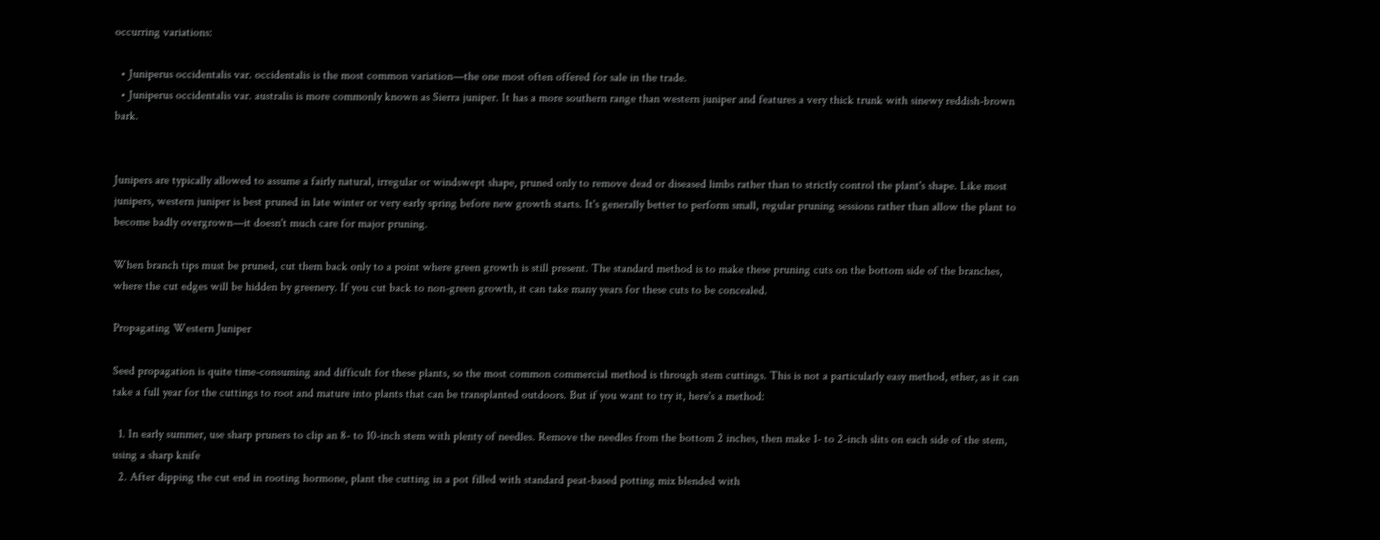occurring variations:

  • Juniperus occidentalis var. occidentalis is the most common variation—the one most often offered for sale in the trade.
  • Juniperus occidentalis var. australis is more commonly known as Sierra juniper. It has a more southern range than western juniper and features a very thick trunk with sinewy reddish-brown bark.


Junipers are typically allowed to assume a fairly natural, irregular or windswept shape, pruned only to remove dead or diseased limbs rather than to strictly control the plant's shape. Like most junipers, western juniper is best pruned in late winter or very early spring before new growth starts. It's generally better to perform small, regular pruning sessions rather than allow the plant to become badly overgrown—it doesn't much care for major pruning.

When branch tips must be pruned, cut them back only to a point where green growth is still present. The standard method is to make these pruning cuts on the bottom side of the branches, where the cut edges will be hidden by greenery. If you cut back to non-green growth, it can take many years for these cuts to be concealed.

Propagating Western Juniper

Seed propagation is quite time-consuming and difficult for these plants, so the most common commercial method is through stem cuttings. This is not a particularly easy method, ether, as it can take a full year for the cuttings to root and mature into plants that can be transplanted outdoors. But if you want to try it, here's a method:

  1. In early summer, use sharp pruners to clip an 8- to 10-inch stem with plenty of needles. Remove the needles from the bottom 2 inches, then make 1- to 2-inch slits on each side of the stem, using a sharp knife
  2. After dipping the cut end in rooting hormone, plant the cutting in a pot filled with standard peat-based potting mix blended with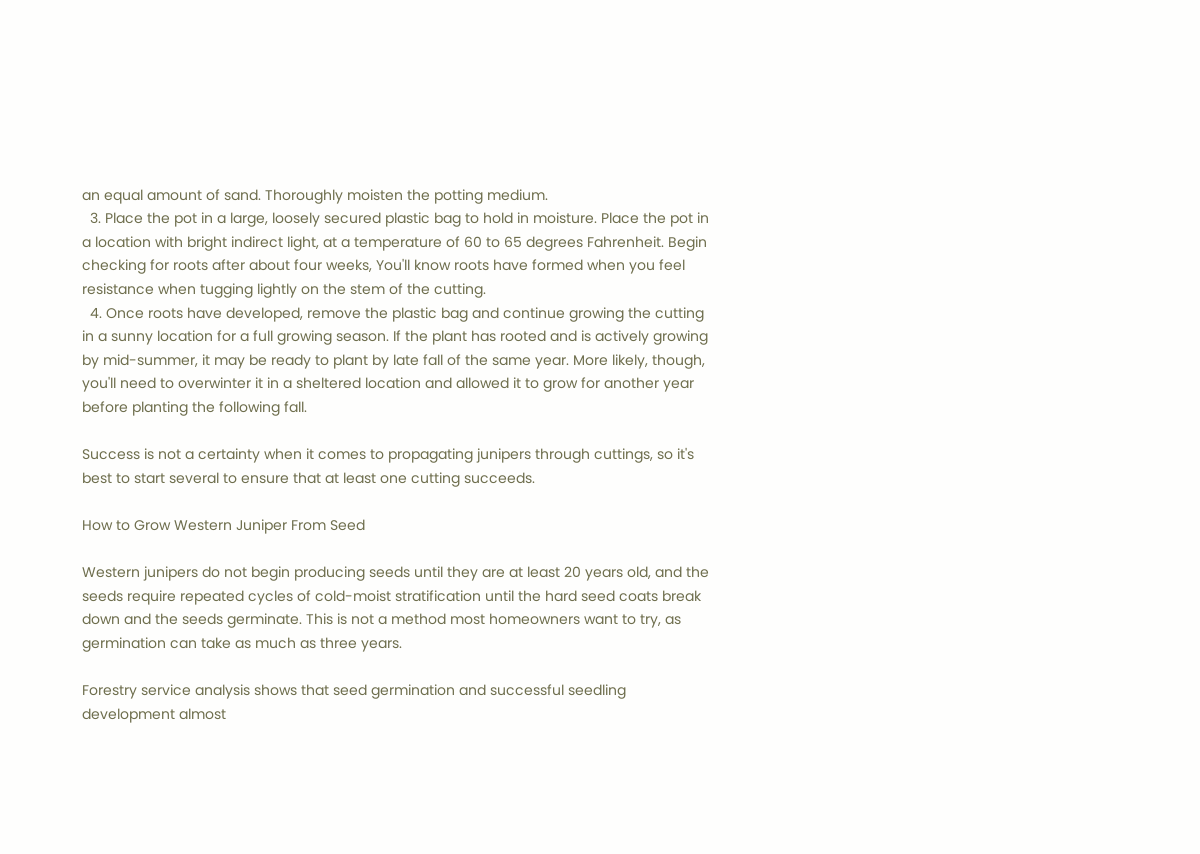an equal amount of sand. Thoroughly moisten the potting medium.
  3. Place the pot in a large, loosely secured plastic bag to hold in moisture. Place the pot in a location with bright indirect light, at a temperature of 60 to 65 degrees Fahrenheit. Begin checking for roots after about four weeks, You'll know roots have formed when you feel resistance when tugging lightly on the stem of the cutting.
  4. Once roots have developed, remove the plastic bag and continue growing the cutting in a sunny location for a full growing season. If the plant has rooted and is actively growing by mid-summer, it may be ready to plant by late fall of the same year. More likely, though, you'll need to overwinter it in a sheltered location and allowed it to grow for another year before planting the following fall.

Success is not a certainty when it comes to propagating junipers through cuttings, so it's best to start several to ensure that at least one cutting succeeds.

How to Grow Western Juniper From Seed

Western junipers do not begin producing seeds until they are at least 20 years old, and the seeds require repeated cycles of cold-moist stratification until the hard seed coats break down and the seeds germinate. This is not a method most homeowners want to try, as germination can take as much as three years.

Forestry service analysis shows that seed germination and successful seedling development almost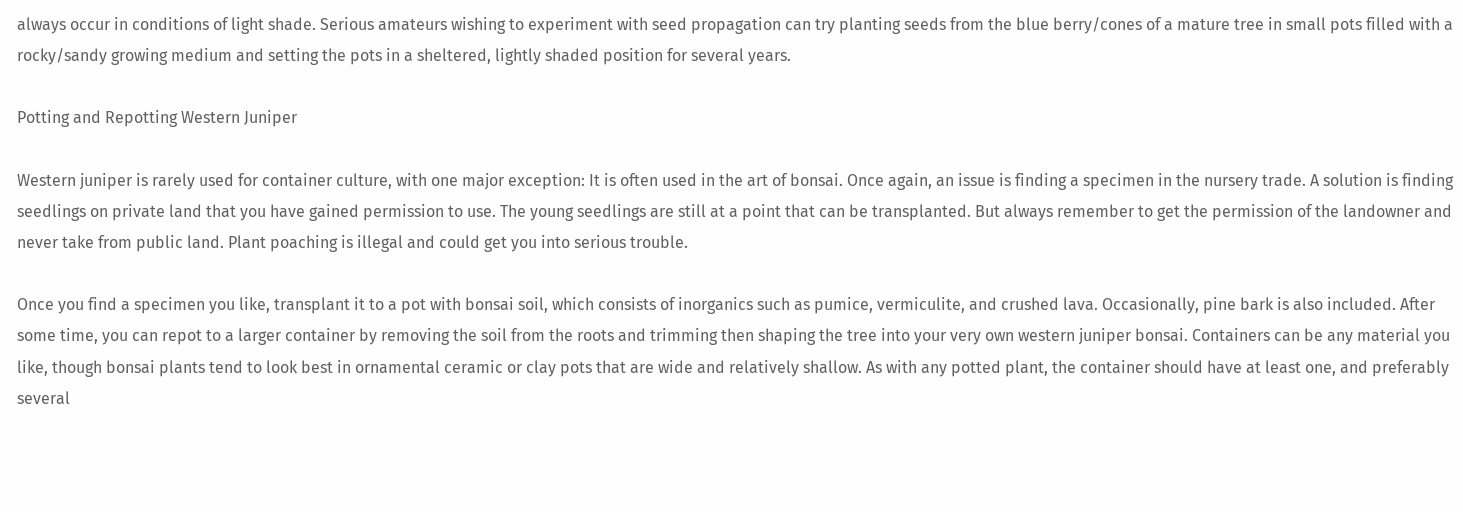always occur in conditions of light shade. Serious amateurs wishing to experiment with seed propagation can try planting seeds from the blue berry/cones of a mature tree in small pots filled with a rocky/sandy growing medium and setting the pots in a sheltered, lightly shaded position for several years.

Potting and Repotting Western Juniper

Western juniper is rarely used for container culture, with one major exception: It is often used in the art of bonsai. Once again, an issue is finding a specimen in the nursery trade. A solution is finding seedlings on private land that you have gained permission to use. The young seedlings are still at a point that can be transplanted. But always remember to get the permission of the landowner and never take from public land. Plant poaching is illegal and could get you into serious trouble.

Once you find a specimen you like, transplant it to a pot with bonsai soil, which consists of inorganics such as pumice, vermiculite, and crushed lava. Occasionally, pine bark is also included. After some time, you can repot to a larger container by removing the soil from the roots and trimming then shaping the tree into your very own western juniper bonsai. Containers can be any material you like, though bonsai plants tend to look best in ornamental ceramic or clay pots that are wide and relatively shallow. As with any potted plant, the container should have at least one, and preferably several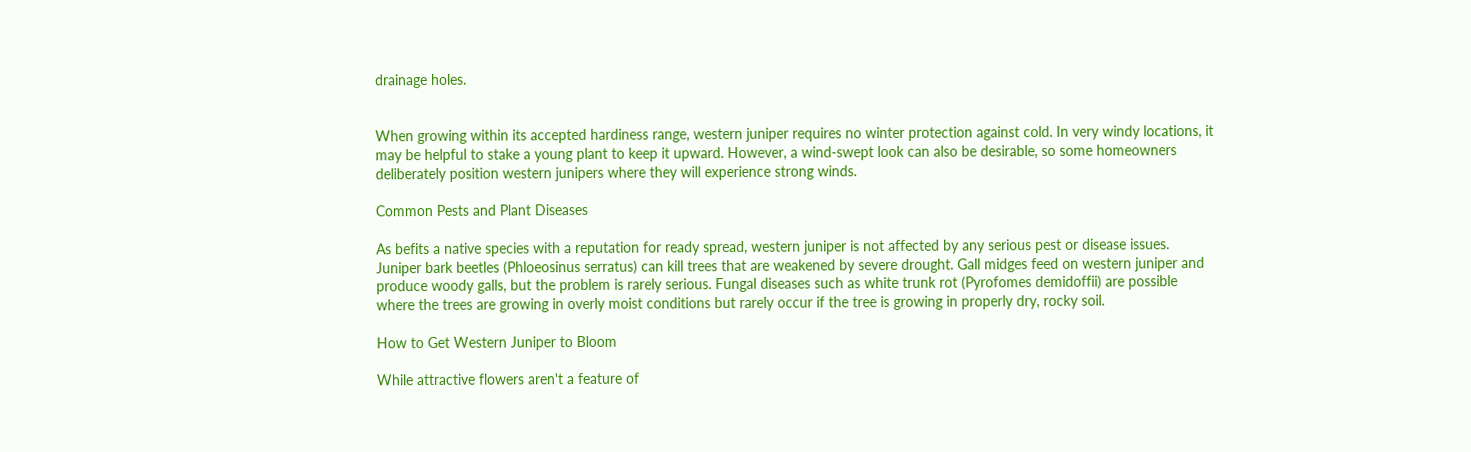drainage holes.


When growing within its accepted hardiness range, western juniper requires no winter protection against cold. In very windy locations, it may be helpful to stake a young plant to keep it upward. However, a wind-swept look can also be desirable, so some homeowners deliberately position western junipers where they will experience strong winds.

Common Pests and Plant Diseases

As befits a native species with a reputation for ready spread, western juniper is not affected by any serious pest or disease issues. Juniper bark beetles (Phloeosinus serratus) can kill trees that are weakened by severe drought. Gall midges feed on western juniper and produce woody galls, but the problem is rarely serious. Fungal diseases such as white trunk rot (Pyrofomes demidoffii) are possible where the trees are growing in overly moist conditions but rarely occur if the tree is growing in properly dry, rocky soil.

How to Get Western Juniper to Bloom

While attractive flowers aren't a feature of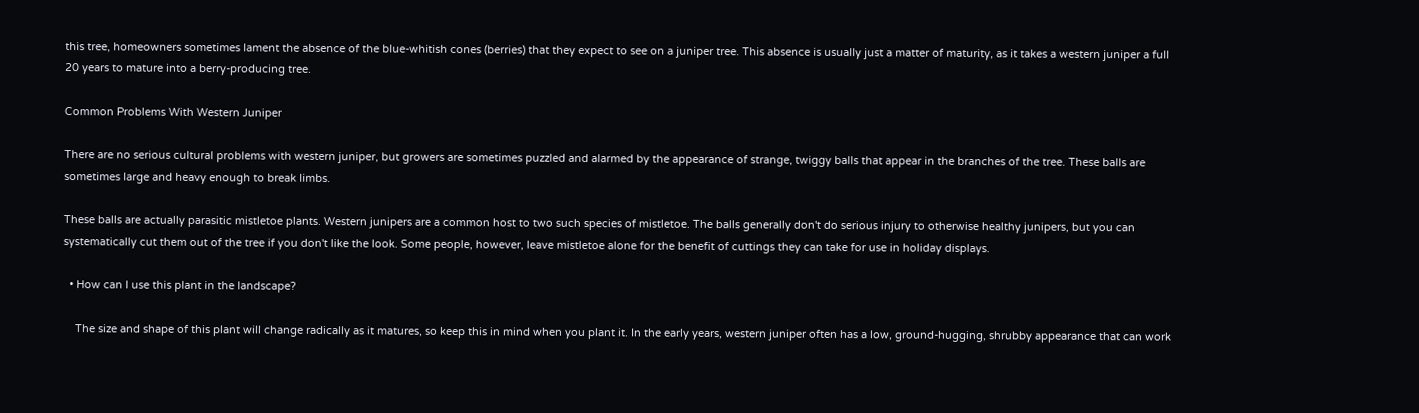this tree, homeowners sometimes lament the absence of the blue-whitish cones (berries) that they expect to see on a juniper tree. This absence is usually just a matter of maturity, as it takes a western juniper a full 20 years to mature into a berry-producing tree.

Common Problems With Western Juniper

There are no serious cultural problems with western juniper, but growers are sometimes puzzled and alarmed by the appearance of strange, twiggy balls that appear in the branches of the tree. These balls are sometimes large and heavy enough to break limbs.

These balls are actually parasitic mistletoe plants. Western junipers are a common host to two such species of mistletoe. The balls generally don't do serious injury to otherwise healthy junipers, but you can systematically cut them out of the tree if you don't like the look. Some people, however, leave mistletoe alone for the benefit of cuttings they can take for use in holiday displays.

  • How can I use this plant in the landscape?

    The size and shape of this plant will change radically as it matures, so keep this in mind when you plant it. In the early years, western juniper often has a low, ground-hugging, shrubby appearance that can work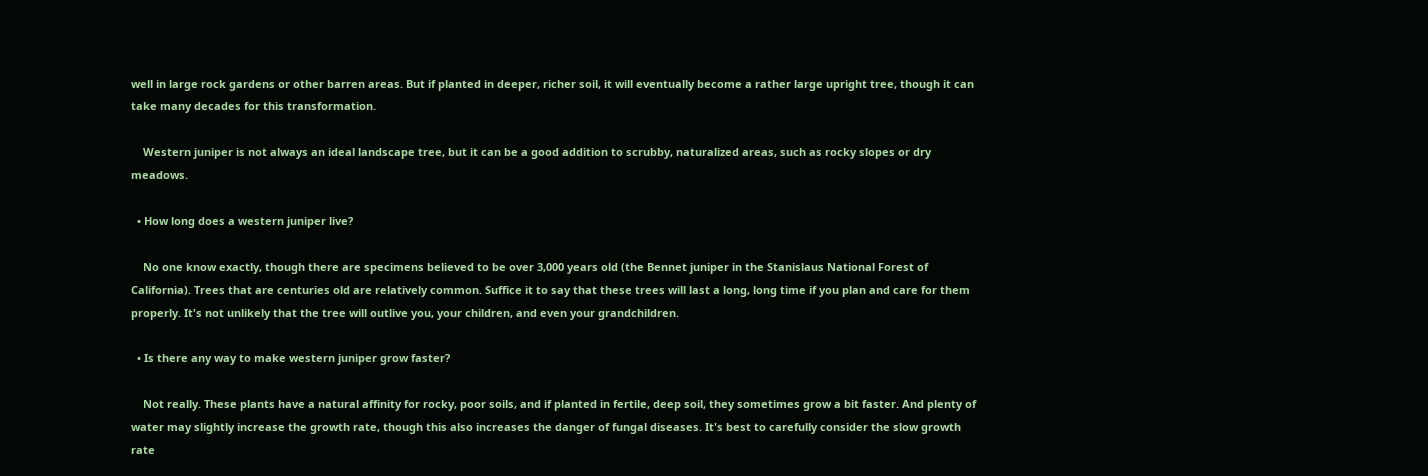well in large rock gardens or other barren areas. But if planted in deeper, richer soil, it will eventually become a rather large upright tree, though it can take many decades for this transformation.

    Western juniper is not always an ideal landscape tree, but it can be a good addition to scrubby, naturalized areas, such as rocky slopes or dry meadows.

  • How long does a western juniper live?

    No one know exactly, though there are specimens believed to be over 3,000 years old (the Bennet juniper in the Stanislaus National Forest of California). Trees that are centuries old are relatively common. Suffice it to say that these trees will last a long, long time if you plan and care for them properly. It's not unlikely that the tree will outlive you, your children, and even your grandchildren.

  • Is there any way to make western juniper grow faster?

    Not really. These plants have a natural affinity for rocky, poor soils, and if planted in fertile, deep soil, they sometimes grow a bit faster. And plenty of water may slightly increase the growth rate, though this also increases the danger of fungal diseases. It's best to carefully consider the slow growth rate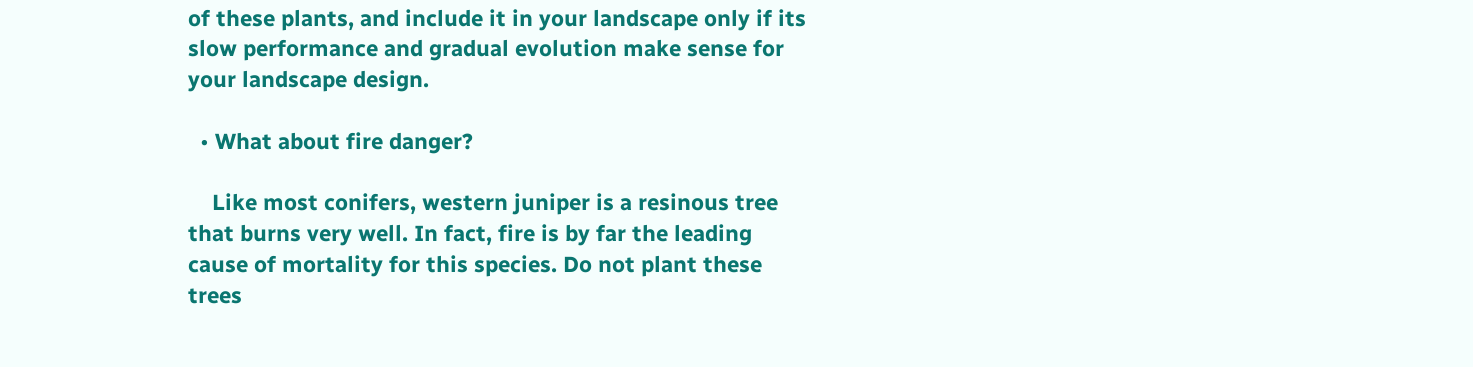of these plants, and include it in your landscape only if its slow performance and gradual evolution make sense for your landscape design.

  • What about fire danger?

    Like most conifers, western juniper is a resinous tree that burns very well. In fact, fire is by far the leading cause of mortality for this species. Do not plant these trees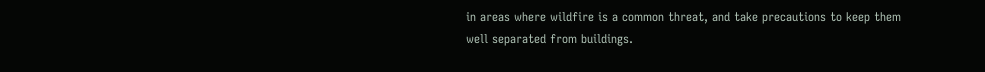in areas where wildfire is a common threat, and take precautions to keep them well separated from buildings.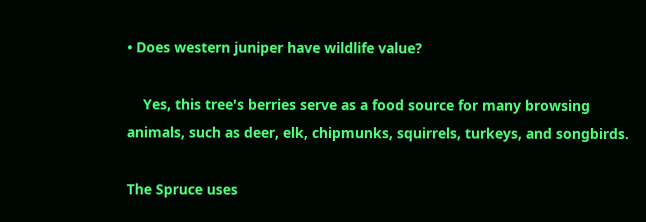• Does western juniper have wildlife value?

    Yes, this tree's berries serve as a food source for many browsing animals, such as deer, elk, chipmunks, squirrels, turkeys, and songbirds.

The Spruce uses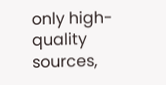only high-quality sources,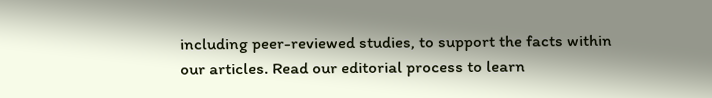including peer-reviewed studies, to support the facts within our articles. Read our editorial process to learn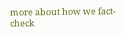more about how we fact-check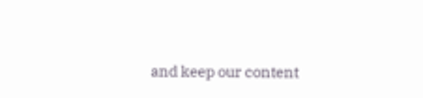and keep our content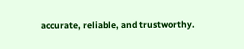accurate, reliable, and trustworthy.